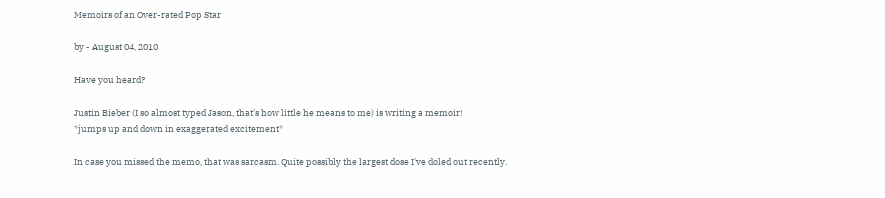Memoirs of an Over-rated Pop Star

by - August 04, 2010

Have you heard?

Justin Bieber (I so almost typed Jason, that's how little he means to me) is writing a memoir!
*jumps up and down in exaggerated excitement*

In case you missed the memo, that was sarcasm. Quite possibly the largest dose I've doled out recently.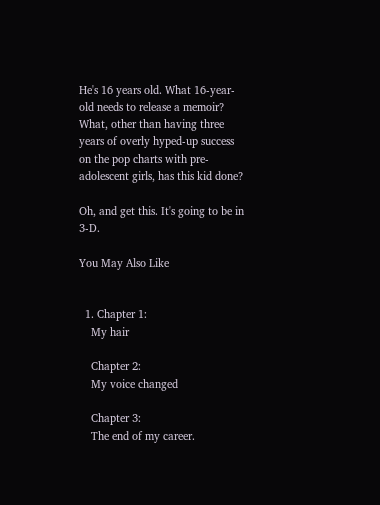He's 16 years old. What 16-year-old needs to release a memoir? What, other than having three years of overly hyped-up success on the pop charts with pre-adolescent girls, has this kid done?

Oh, and get this. It's going to be in 3-D.

You May Also Like


  1. Chapter 1:
    My hair

    Chapter 2:
    My voice changed

    Chapter 3:
    The end of my career.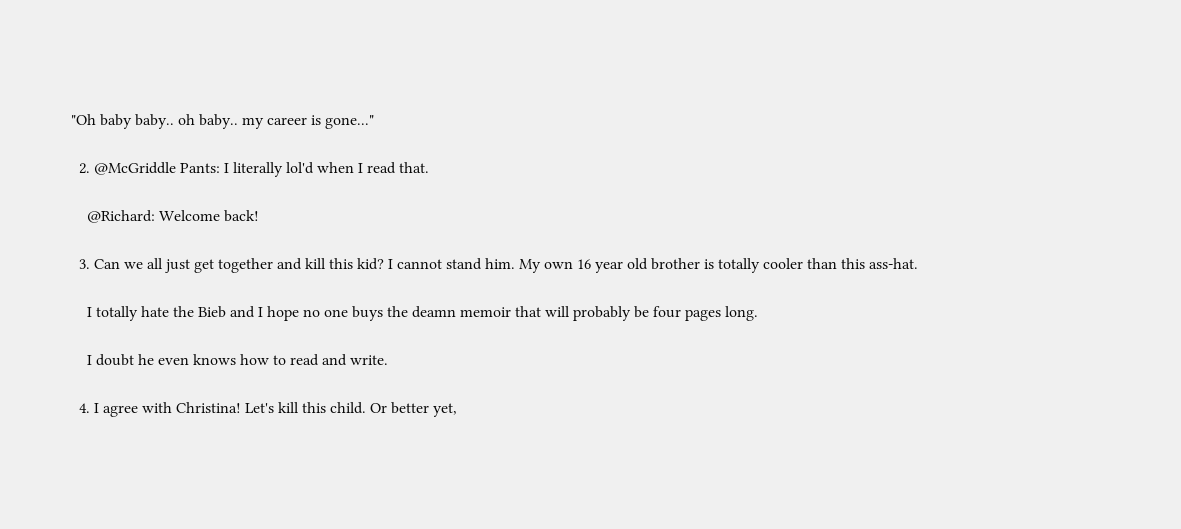"Oh baby baby.. oh baby.. my career is gone..."

  2. @McGriddle Pants: I literally lol'd when I read that.

    @Richard: Welcome back!

  3. Can we all just get together and kill this kid? I cannot stand him. My own 16 year old brother is totally cooler than this ass-hat.

    I totally hate the Bieb and I hope no one buys the deamn memoir that will probably be four pages long.

    I doubt he even knows how to read and write.

  4. I agree with Christina! Let's kill this child. Or better yet,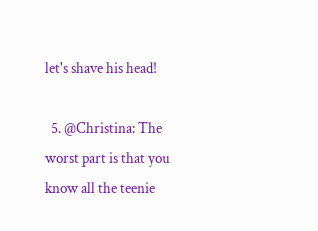let's shave his head!

  5. @Christina: The worst part is that you know all the teenie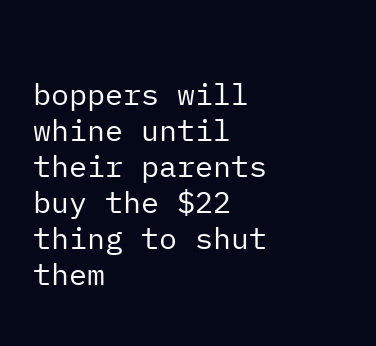boppers will whine until their parents buy the $22 thing to shut them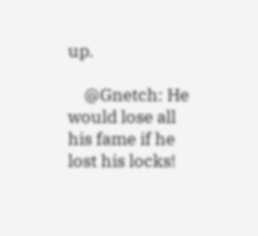up.

    @Gnetch: He would lose all his fame if he lost his locks!